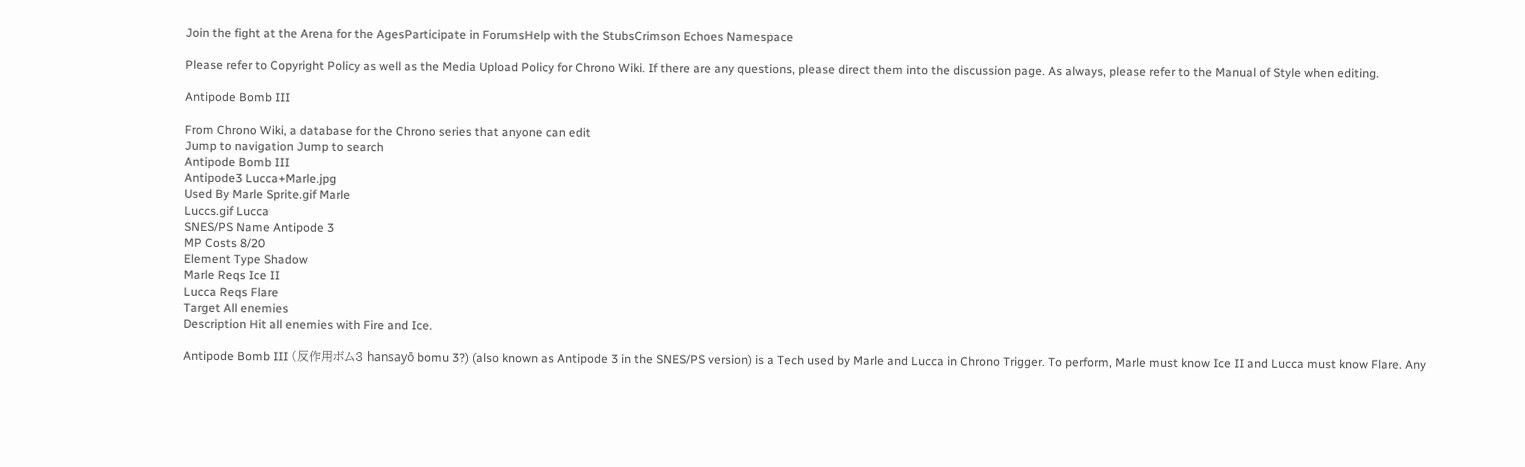Join the fight at the Arena for the AgesParticipate in ForumsHelp with the StubsCrimson Echoes Namespace

Please refer to Copyright Policy as well as the Media Upload Policy for Chrono Wiki. If there are any questions, please direct them into the discussion page. As always, please refer to the Manual of Style when editing.

Antipode Bomb III

From Chrono Wiki, a database for the Chrono series that anyone can edit
Jump to navigation Jump to search
Antipode Bomb III
Antipode3 Lucca+Marle.jpg
Used By Marle Sprite.gif Marle
Luccs.gif Lucca
SNES/PS Name Antipode 3
MP Costs 8/20
Element Type Shadow
Marle Reqs Ice II
Lucca Reqs Flare
Target All enemies
Description Hit all enemies with Fire and Ice.

Antipode Bomb III (反作用ボム3 hansayō bomu 3?) (also known as Antipode 3 in the SNES/PS version) is a Tech used by Marle and Lucca in Chrono Trigger. To perform, Marle must know Ice II and Lucca must know Flare. Any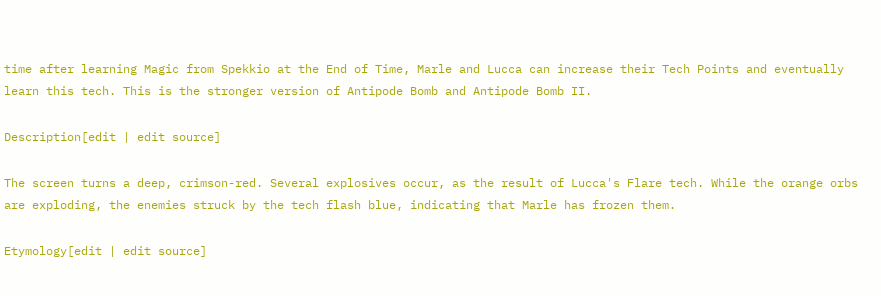time after learning Magic from Spekkio at the End of Time, Marle and Lucca can increase their Tech Points and eventually learn this tech. This is the stronger version of Antipode Bomb and Antipode Bomb II.

Description[edit | edit source]

The screen turns a deep, crimson-red. Several explosives occur, as the result of Lucca's Flare tech. While the orange orbs are exploding, the enemies struck by the tech flash blue, indicating that Marle has frozen them.

Etymology[edit | edit source]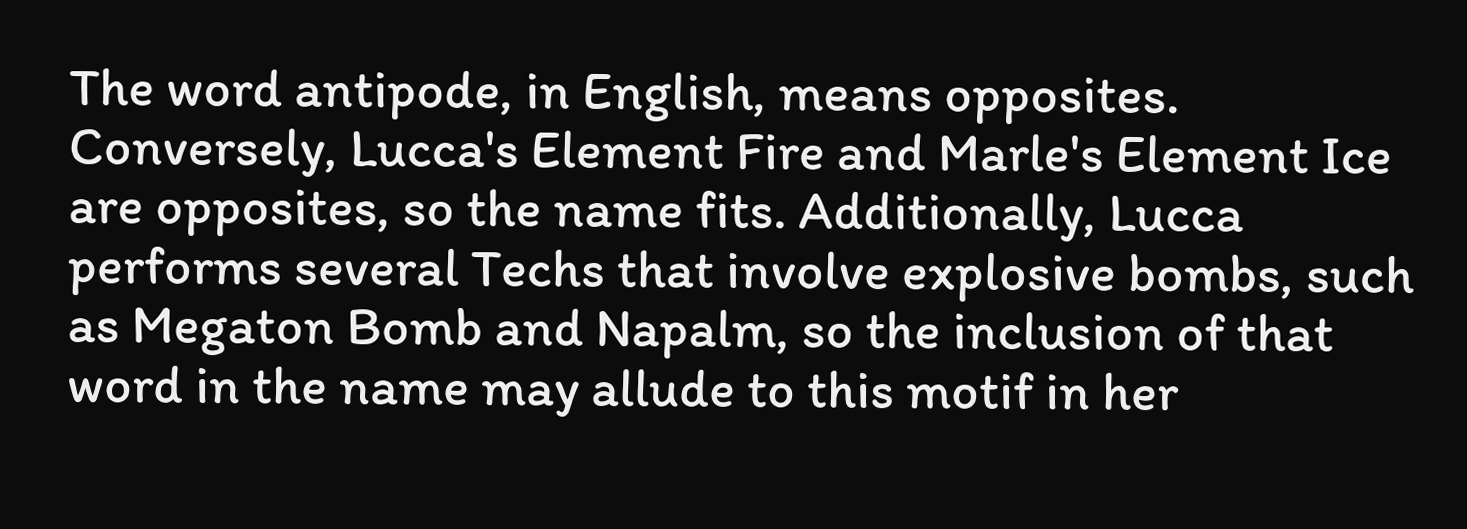The word antipode, in English, means opposites. Conversely, Lucca's Element Fire and Marle's Element Ice are opposites, so the name fits. Additionally, Lucca performs several Techs that involve explosive bombs, such as Megaton Bomb and Napalm, so the inclusion of that word in the name may allude to this motif in her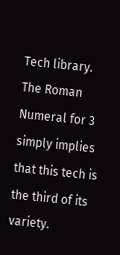Tech library. The Roman Numeral for 3 simply implies that this tech is the third of its variety.